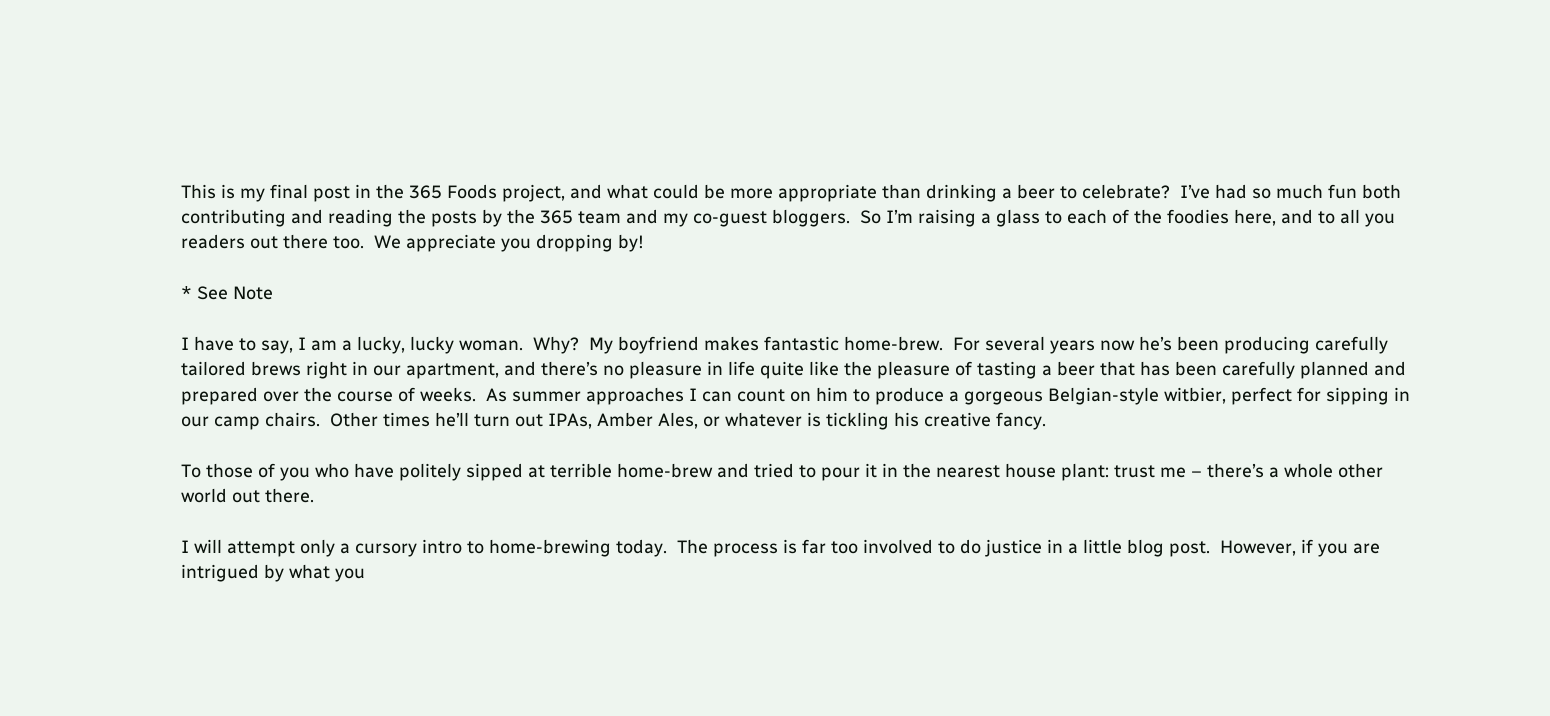This is my final post in the 365 Foods project, and what could be more appropriate than drinking a beer to celebrate?  I’ve had so much fun both contributing and reading the posts by the 365 team and my co-guest bloggers.  So I’m raising a glass to each of the foodies here, and to all you readers out there too.  We appreciate you dropping by!

* See Note

I have to say, I am a lucky, lucky woman.  Why?  My boyfriend makes fantastic home-brew.  For several years now he’s been producing carefully tailored brews right in our apartment, and there’s no pleasure in life quite like the pleasure of tasting a beer that has been carefully planned and prepared over the course of weeks.  As summer approaches I can count on him to produce a gorgeous Belgian-style witbier, perfect for sipping in our camp chairs.  Other times he’ll turn out IPAs, Amber Ales, or whatever is tickling his creative fancy.

To those of you who have politely sipped at terrible home-brew and tried to pour it in the nearest house plant: trust me – there’s a whole other world out there.

I will attempt only a cursory intro to home-brewing today.  The process is far too involved to do justice in a little blog post.  However, if you are intrigued by what you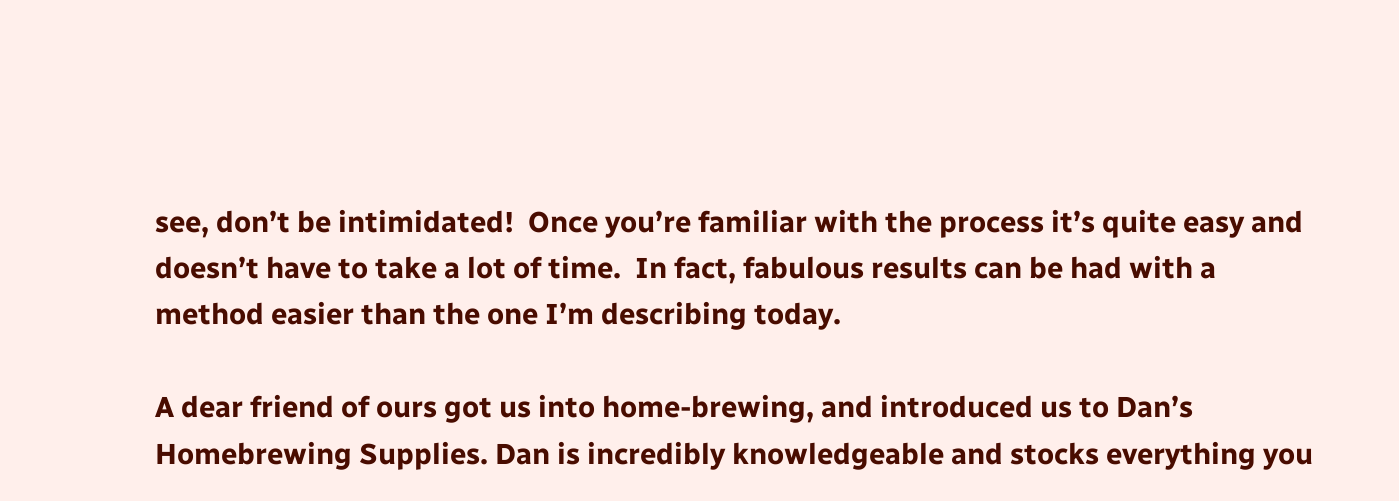see, don’t be intimidated!  Once you’re familiar with the process it’s quite easy and doesn’t have to take a lot of time.  In fact, fabulous results can be had with a method easier than the one I’m describing today.

A dear friend of ours got us into home-brewing, and introduced us to Dan’s Homebrewing Supplies. Dan is incredibly knowledgeable and stocks everything you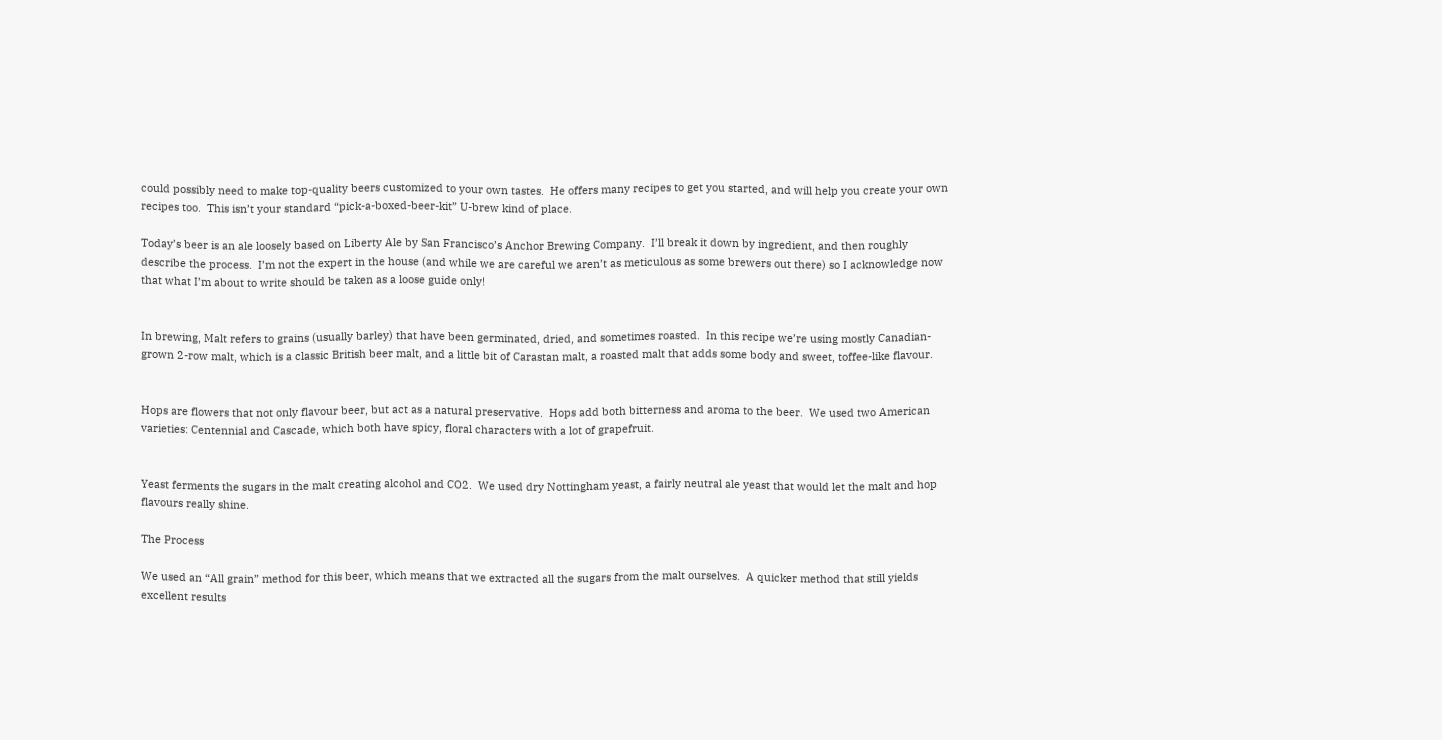could possibly need to make top-quality beers customized to your own tastes.  He offers many recipes to get you started, and will help you create your own recipes too.  This isn’t your standard “pick-a-boxed-beer-kit” U-brew kind of place.

Today’s beer is an ale loosely based on Liberty Ale by San Francisco’s Anchor Brewing Company.  I’ll break it down by ingredient, and then roughly describe the process.  I’m not the expert in the house (and while we are careful we aren’t as meticulous as some brewers out there) so I acknowledge now that what I’m about to write should be taken as a loose guide only!


In brewing, Malt refers to grains (usually barley) that have been germinated, dried, and sometimes roasted.  In this recipe we’re using mostly Canadian-grown 2-row malt, which is a classic British beer malt, and a little bit of Carastan malt, a roasted malt that adds some body and sweet, toffee-like flavour.


Hops are flowers that not only flavour beer, but act as a natural preservative.  Hops add both bitterness and aroma to the beer.  We used two American varieties: Centennial and Cascade, which both have spicy, floral characters with a lot of grapefruit.


Yeast ferments the sugars in the malt creating alcohol and CO2.  We used dry Nottingham yeast, a fairly neutral ale yeast that would let the malt and hop flavours really shine.

The Process

We used an “All grain” method for this beer, which means that we extracted all the sugars from the malt ourselves.  A quicker method that still yields excellent results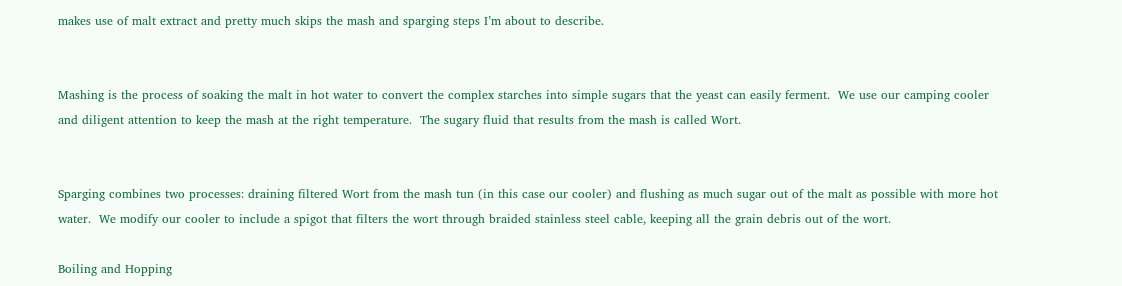makes use of malt extract and pretty much skips the mash and sparging steps I’m about to describe.


Mashing is the process of soaking the malt in hot water to convert the complex starches into simple sugars that the yeast can easily ferment.  We use our camping cooler and diligent attention to keep the mash at the right temperature.  The sugary fluid that results from the mash is called Wort.


Sparging combines two processes: draining filtered Wort from the mash tun (in this case our cooler) and flushing as much sugar out of the malt as possible with more hot water.  We modify our cooler to include a spigot that filters the wort through braided stainless steel cable, keeping all the grain debris out of the wort.

Boiling and Hopping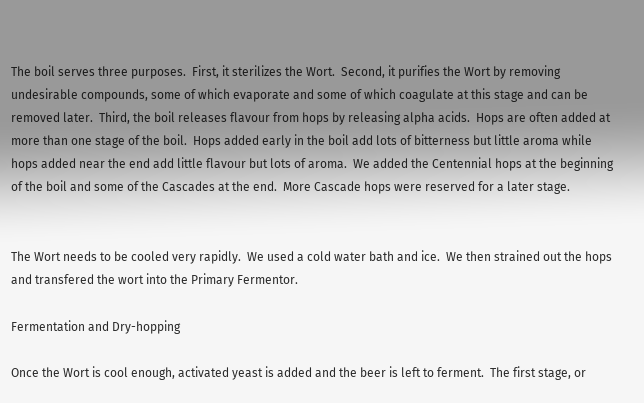The boil serves three purposes.  First, it sterilizes the Wort.  Second, it purifies the Wort by removing undesirable compounds, some of which evaporate and some of which coagulate at this stage and can be removed later.  Third, the boil releases flavour from hops by releasing alpha acids.  Hops are often added at more than one stage of the boil.  Hops added early in the boil add lots of bitterness but little aroma while hops added near the end add little flavour but lots of aroma.  We added the Centennial hops at the beginning of the boil and some of the Cascades at the end.  More Cascade hops were reserved for a later stage.


The Wort needs to be cooled very rapidly.  We used a cold water bath and ice.  We then strained out the hops and transfered the wort into the Primary Fermentor.

Fermentation and Dry-hopping

Once the Wort is cool enough, activated yeast is added and the beer is left to ferment.  The first stage, or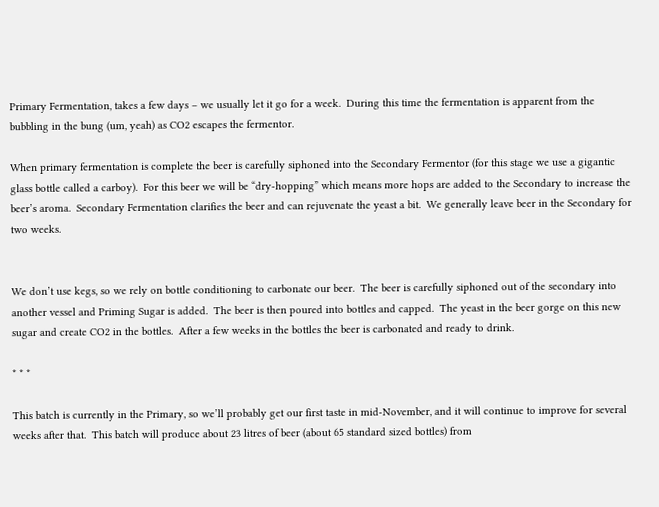Primary Fermentation, takes a few days – we usually let it go for a week.  During this time the fermentation is apparent from the bubbling in the bung (um, yeah) as CO2 escapes the fermentor.

When primary fermentation is complete the beer is carefully siphoned into the Secondary Fermentor (for this stage we use a gigantic glass bottle called a carboy).  For this beer we will be “dry-hopping” which means more hops are added to the Secondary to increase the beer’s aroma.  Secondary Fermentation clarifies the beer and can rejuvenate the yeast a bit.  We generally leave beer in the Secondary for two weeks.


We don’t use kegs, so we rely on bottle conditioning to carbonate our beer.  The beer is carefully siphoned out of the secondary into another vessel and Priming Sugar is added.  The beer is then poured into bottles and capped.  The yeast in the beer gorge on this new sugar and create CO2 in the bottles.  After a few weeks in the bottles the beer is carbonated and ready to drink.

* * *

This batch is currently in the Primary, so we’ll probably get our first taste in mid-November, and it will continue to improve for several weeks after that.  This batch will produce about 23 litres of beer (about 65 standard sized bottles) from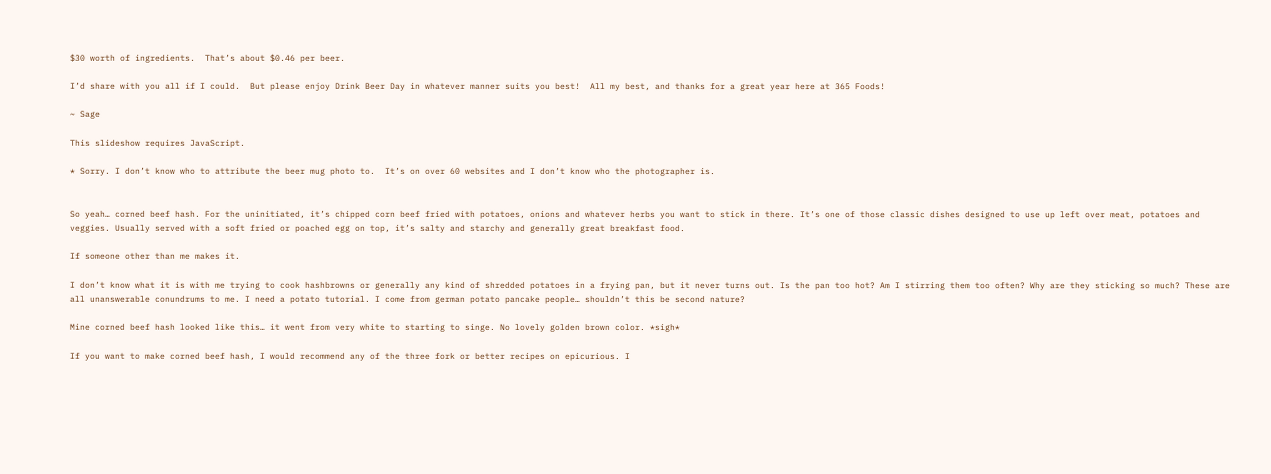$30 worth of ingredients.  That’s about $0.46 per beer.

I’d share with you all if I could.  But please enjoy Drink Beer Day in whatever manner suits you best!  All my best, and thanks for a great year here at 365 Foods!

~ Sage

This slideshow requires JavaScript.

* Sorry. I don’t know who to attribute the beer mug photo to.  It’s on over 60 websites and I don’t know who the photographer is.


So yeah… corned beef hash. For the uninitiated, it’s chipped corn beef fried with potatoes, onions and whatever herbs you want to stick in there. It’s one of those classic dishes designed to use up left over meat, potatoes and veggies. Usually served with a soft fried or poached egg on top, it’s salty and starchy and generally great breakfast food.

If someone other than me makes it.

I don’t know what it is with me trying to cook hashbrowns or generally any kind of shredded potatoes in a frying pan, but it never turns out. Is the pan too hot? Am I stirring them too often? Why are they sticking so much? These are all unanswerable conundrums to me. I need a potato tutorial. I come from german potato pancake people… shouldn’t this be second nature?

Mine corned beef hash looked like this… it went from very white to starting to singe. No lovely golden brown color. *sigh*

If you want to make corned beef hash, I would recommend any of the three fork or better recipes on epicurious. I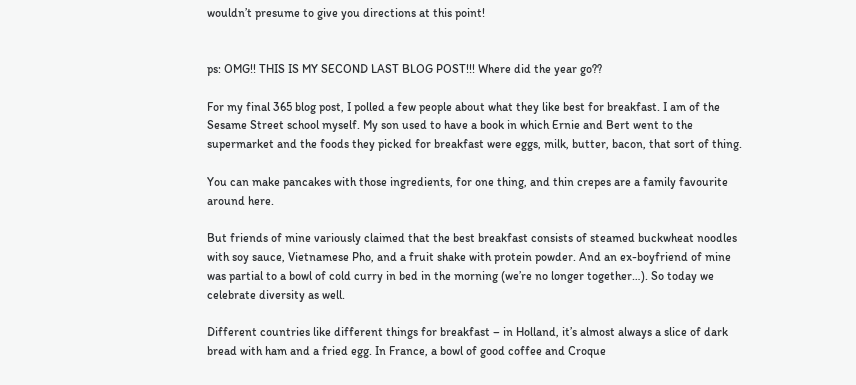wouldn’t presume to give you directions at this point!


ps: OMG!! THIS IS MY SECOND LAST BLOG POST!!! Where did the year go??

For my final 365 blog post, I polled a few people about what they like best for breakfast. I am of the Sesame Street school myself. My son used to have a book in which Ernie and Bert went to the supermarket and the foods they picked for breakfast were eggs, milk, butter, bacon, that sort of thing.

You can make pancakes with those ingredients, for one thing, and thin crepes are a family favourite around here.

But friends of mine variously claimed that the best breakfast consists of steamed buckwheat noodles with soy sauce, Vietnamese Pho, and a fruit shake with protein powder. And an ex-boyfriend of mine was partial to a bowl of cold curry in bed in the morning (we’re no longer together…). So today we celebrate diversity as well.

Different countries like different things for breakfast – in Holland, it’s almost always a slice of dark bread with ham and a fried egg. In France, a bowl of good coffee and Croque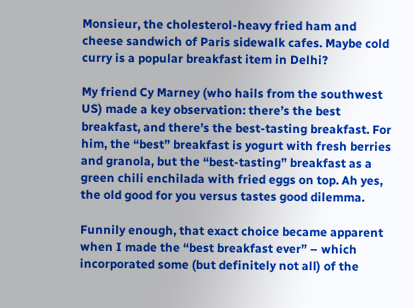Monsieur, the cholesterol-heavy fried ham and cheese sandwich of Paris sidewalk cafes. Maybe cold curry is a popular breakfast item in Delhi?

My friend Cy Marney (who hails from the southwest US) made a key observation: there’s the best breakfast, and there’s the best-tasting breakfast. For him, the “best” breakfast is yogurt with fresh berries and granola, but the “best-tasting” breakfast as a green chili enchilada with fried eggs on top. Ah yes, the old good for you versus tastes good dilemma.

Funnily enough, that exact choice became apparent when I made the “best breakfast ever” – which incorporated some (but definitely not all) of the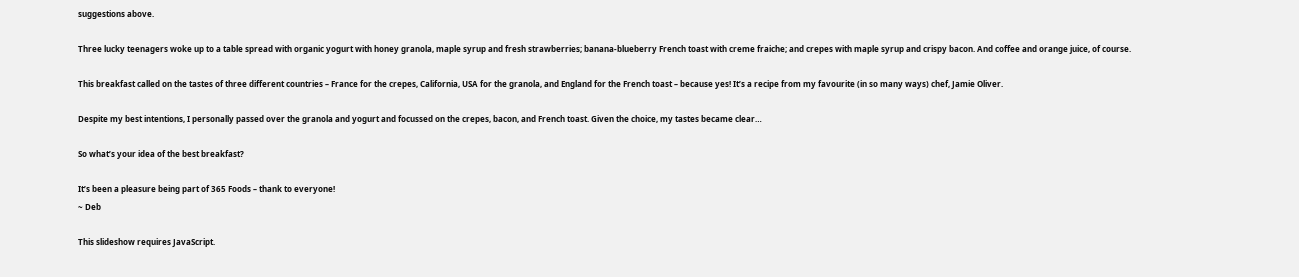suggestions above.

Three lucky teenagers woke up to a table spread with organic yogurt with honey granola, maple syrup and fresh strawberries; banana-blueberry French toast with creme fraiche; and crepes with maple syrup and crispy bacon. And coffee and orange juice, of course.

This breakfast called on the tastes of three different countries – France for the crepes, California, USA for the granola, and England for the French toast – because yes! It’s a recipe from my favourite (in so many ways) chef, Jamie Oliver.

Despite my best intentions, I personally passed over the granola and yogurt and focussed on the crepes, bacon, and French toast. Given the choice, my tastes became clear…

So what’s your idea of the best breakfast?

It’s been a pleasure being part of 365 Foods – thank to everyone!
~ Deb

This slideshow requires JavaScript.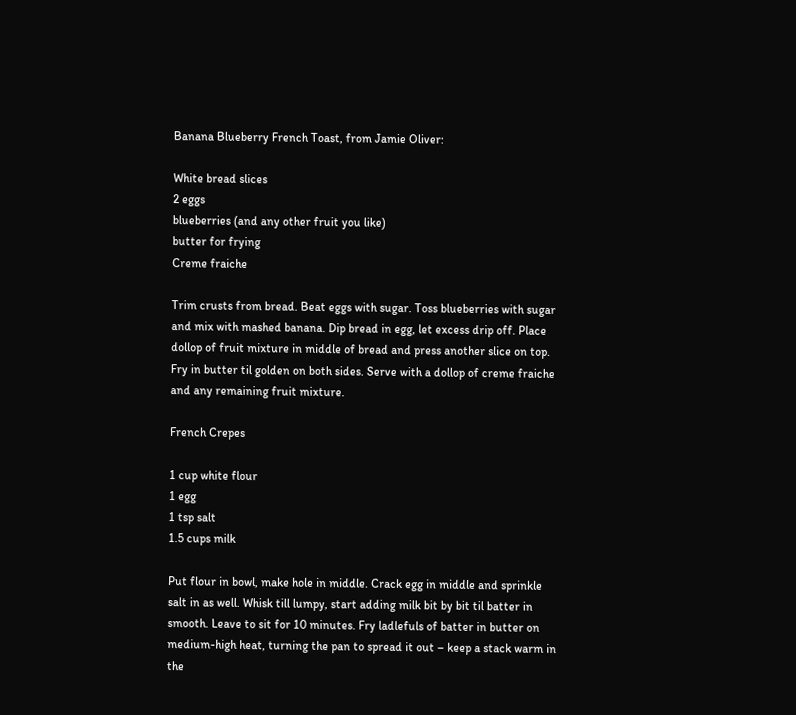Banana Blueberry French Toast, from Jamie Oliver:

White bread slices
2 eggs
blueberries (and any other fruit you like)
butter for frying
Creme fraiche

Trim crusts from bread. Beat eggs with sugar. Toss blueberries with sugar and mix with mashed banana. Dip bread in egg, let excess drip off. Place dollop of fruit mixture in middle of bread and press another slice on top. Fry in butter til golden on both sides. Serve with a dollop of creme fraiche and any remaining fruit mixture.

French Crepes

1 cup white flour
1 egg
1 tsp salt
1.5 cups milk

Put flour in bowl, make hole in middle. Crack egg in middle and sprinkle salt in as well. Whisk till lumpy, start adding milk bit by bit til batter in smooth. Leave to sit for 10 minutes. Fry ladlefuls of batter in butter on medium-high heat, turning the pan to spread it out – keep a stack warm in the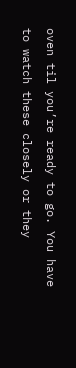oven til you’re ready to go. You have to watch these closely or they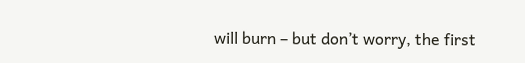will burn – but don’t worry, the first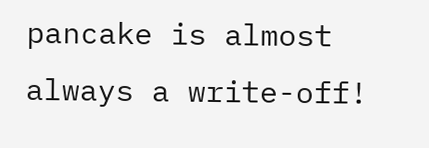pancake is almost always a write-off!